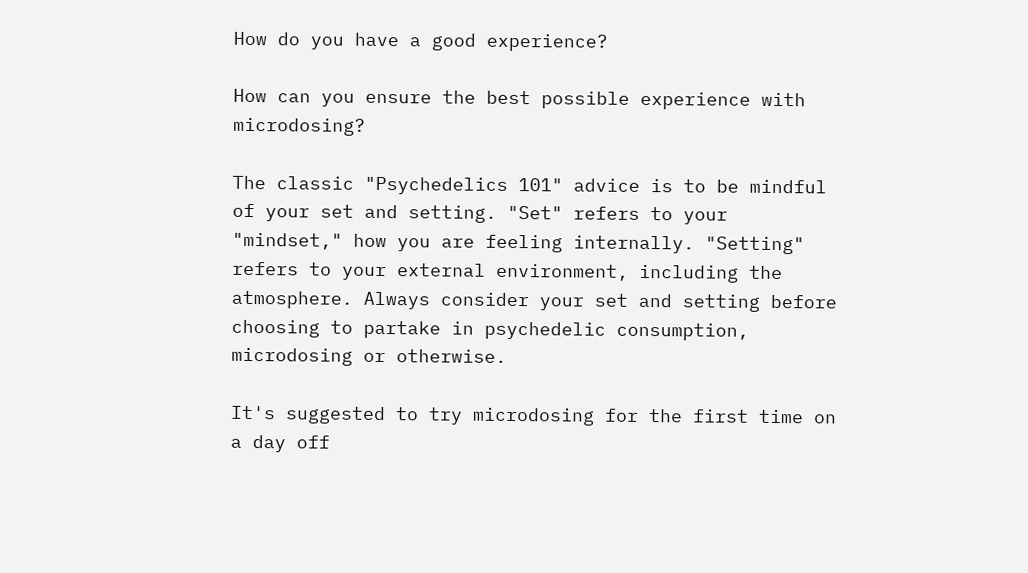How do you have a good experience?

How can you ensure the best possible experience with microdosing?

The classic "Psychedelics 101" advice is to be mindful of your set and setting. "Set" refers to your "mindset," how you are feeling internally. "Setting" refers to your external environment, including the atmosphere. Always consider your set and setting before choosing to partake in psychedelic consumption, microdosing or otherwise.

It's suggested to try microdosing for the first time on a day off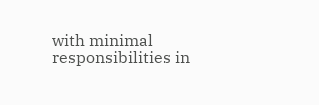with minimal responsibilities in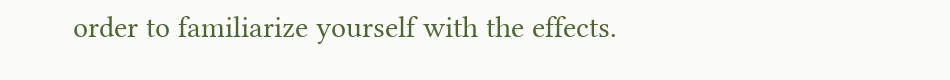order to familiarize yourself with the effects.